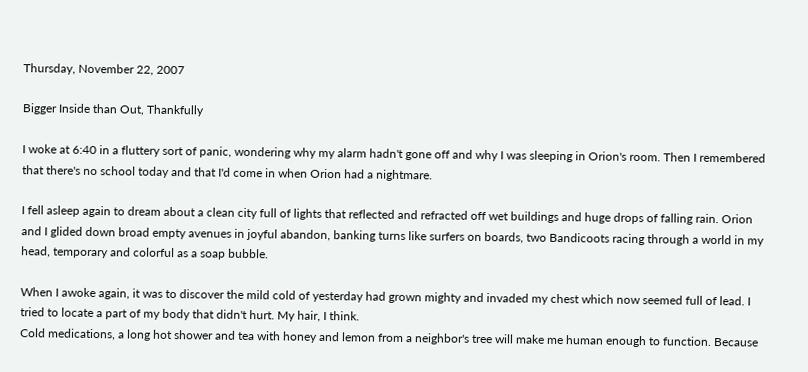Thursday, November 22, 2007

Bigger Inside than Out, Thankfully

I woke at 6:40 in a fluttery sort of panic, wondering why my alarm hadn't gone off and why I was sleeping in Orion's room. Then I remembered that there's no school today and that I'd come in when Orion had a nightmare.

I fell asleep again to dream about a clean city full of lights that reflected and refracted off wet buildings and huge drops of falling rain. Orion and I glided down broad empty avenues in joyful abandon, banking turns like surfers on boards, two Bandicoots racing through a world in my head, temporary and colorful as a soap bubble.

When I awoke again, it was to discover the mild cold of yesterday had grown mighty and invaded my chest which now seemed full of lead. I tried to locate a part of my body that didn't hurt. My hair, I think.
Cold medications, a long hot shower and tea with honey and lemon from a neighbor's tree will make me human enough to function. Because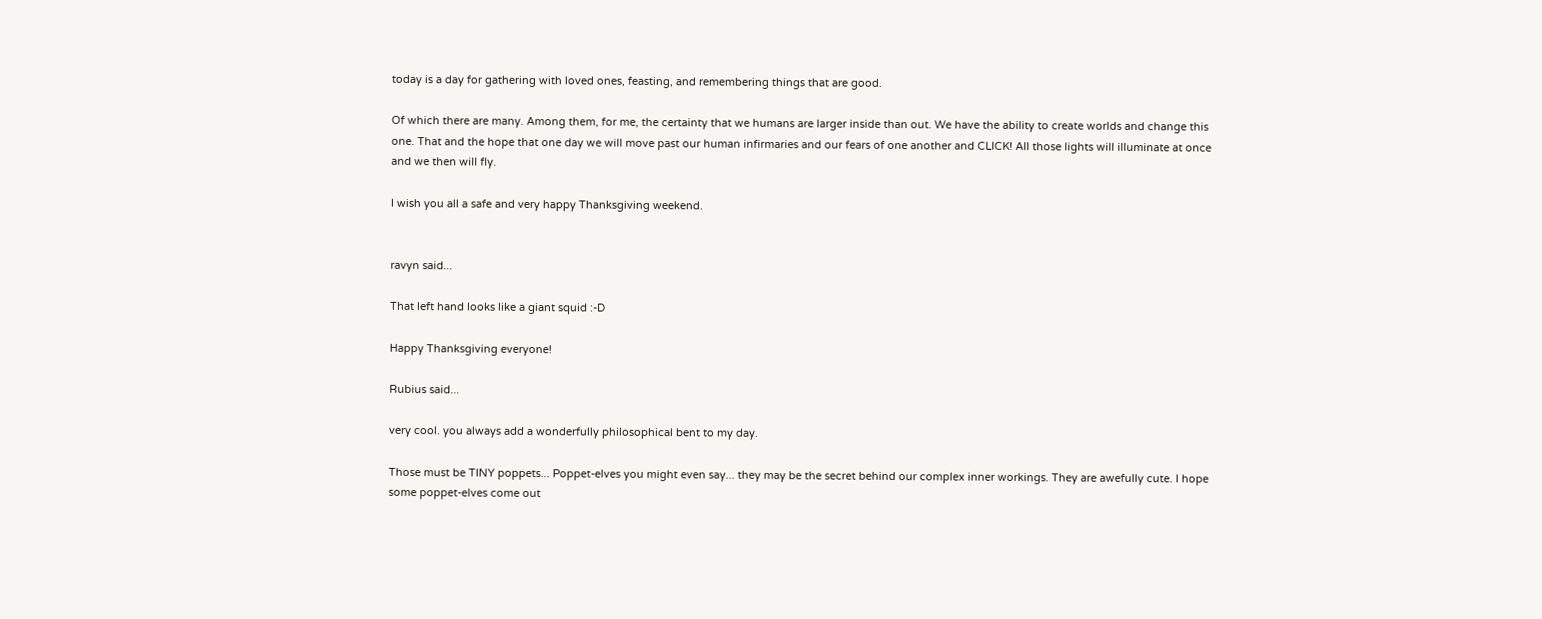today is a day for gathering with loved ones, feasting, and remembering things that are good.

Of which there are many. Among them, for me, the certainty that we humans are larger inside than out. We have the ability to create worlds and change this one. That and the hope that one day we will move past our human infirmaries and our fears of one another and CLICK! All those lights will illuminate at once and we then will fly.

I wish you all a safe and very happy Thanksgiving weekend.


ravyn said...

That left hand looks like a giant squid :-D

Happy Thanksgiving everyone!

Rubius said...

very cool. you always add a wonderfully philosophical bent to my day.

Those must be TINY poppets... Poppet-elves you might even say... they may be the secret behind our complex inner workings. They are awefully cute. I hope some poppet-elves come out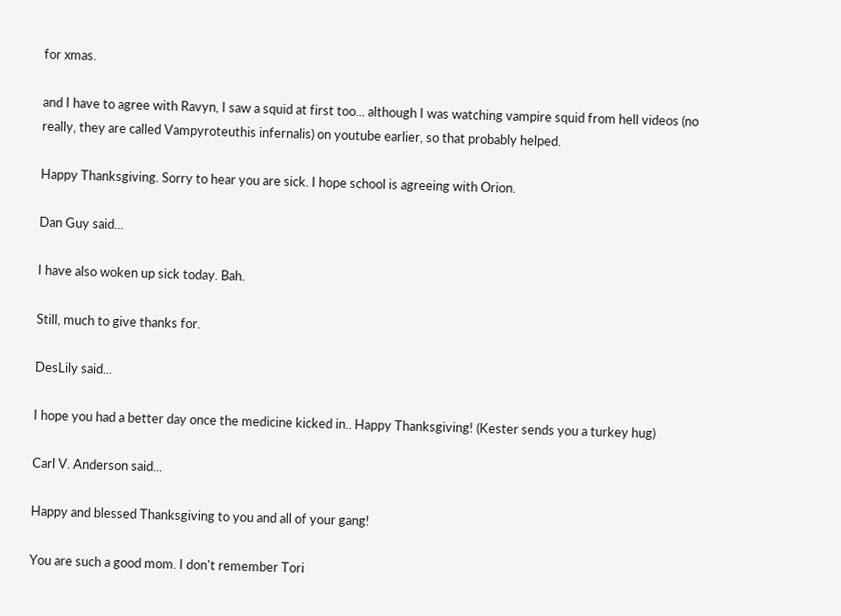for xmas.

and I have to agree with Ravyn, I saw a squid at first too... although I was watching vampire squid from hell videos (no really, they are called Vampyroteuthis infernalis) on youtube earlier, so that probably helped.

Happy Thanksgiving. Sorry to hear you are sick. I hope school is agreeing with Orion.

Dan Guy said...

I have also woken up sick today. Bah.

Still, much to give thanks for.

DesLily said...

I hope you had a better day once the medicine kicked in.. Happy Thanksgiving! (Kester sends you a turkey hug)

Carl V. Anderson said...

Happy and blessed Thanksgiving to you and all of your gang!

You are such a good mom. I don't remember Tori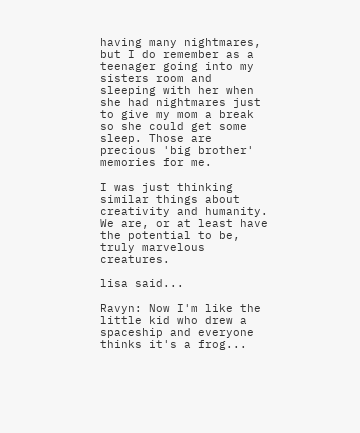having many nightmares, but I do remember as a teenager going into my sisters room and sleeping with her when she had nightmares just to give my mom a break so she could get some sleep. Those are precious 'big brother' memories for me.

I was just thinking similar things about creativity and humanity. We are, or at least have the potential to be, truly marvelous creatures.

lisa said...

Ravyn: Now I'm like the little kid who drew a spaceship and everyone thinks it's a frog...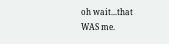oh wait...that WAS me.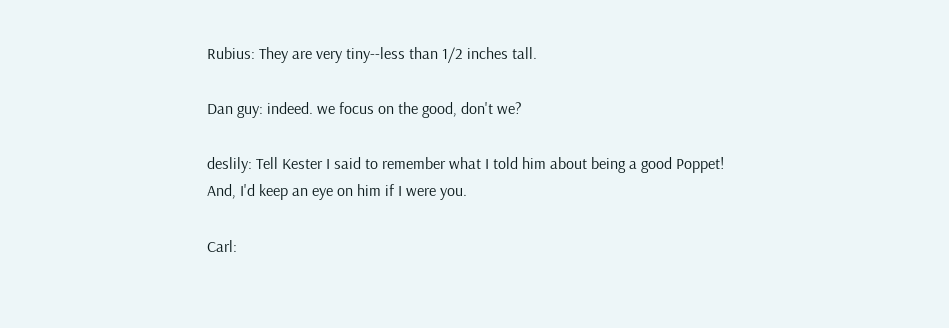Rubius: They are very tiny--less than 1/2 inches tall.

Dan guy: indeed. we focus on the good, don't we?

deslily: Tell Kester I said to remember what I told him about being a good Poppet! And, I'd keep an eye on him if I were you.

Carl: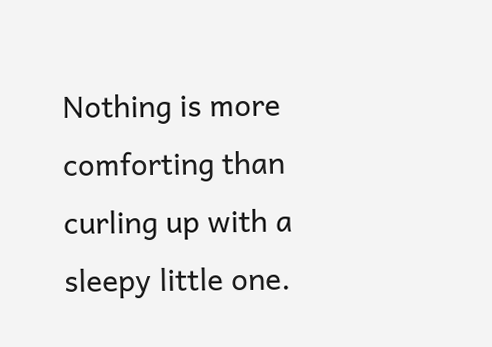Nothing is more comforting than curling up with a sleepy little one.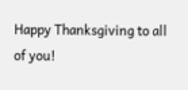Happy Thanksgiving to all of you!